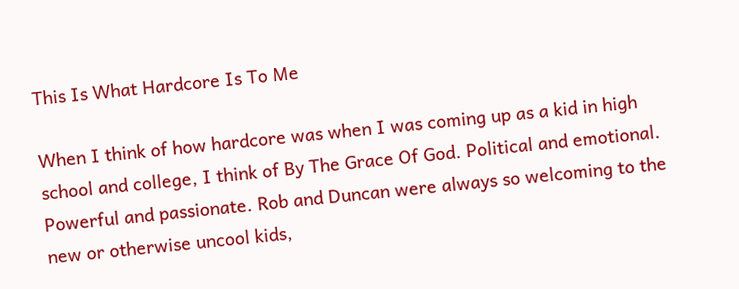This Is What Hardcore Is To Me

When I think of how hardcore was when I was coming up as a kid in high school and college, I think of By The Grace Of God. Political and emotional. Powerful and passionate. Rob and Duncan were always so welcoming to the new or otherwise uncool kids,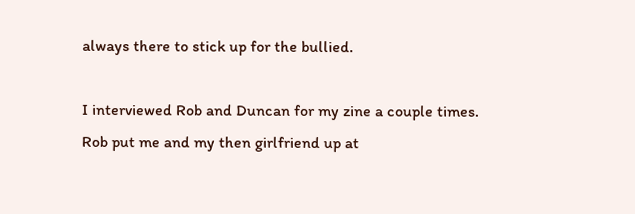always there to stick up for the bullied.

I interviewed Rob and Duncan for my zine a couple times. Rob put me and my then girlfriend up at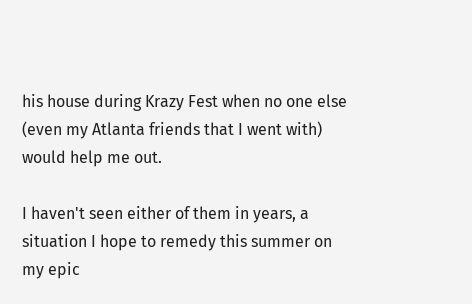his house during Krazy Fest when no one else (even my Atlanta friends that I went with) would help me out.

I haven't seen either of them in years, a situation I hope to remedy this summer on my epic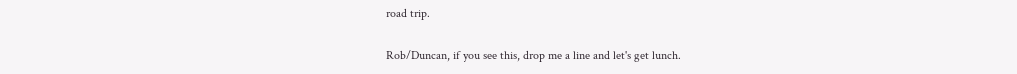road trip.

Rob/Duncan, if you see this, drop me a line and let's get lunch.